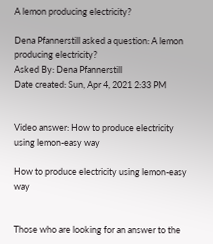A lemon producing electricity?

Dena Pfannerstill asked a question: A lemon producing electricity?
Asked By: Dena Pfannerstill
Date created: Sun, Apr 4, 2021 2:33 PM


Video answer: How to produce electricity using lemon-easy way

How to produce electricity using lemon-easy way


Those who are looking for an answer to the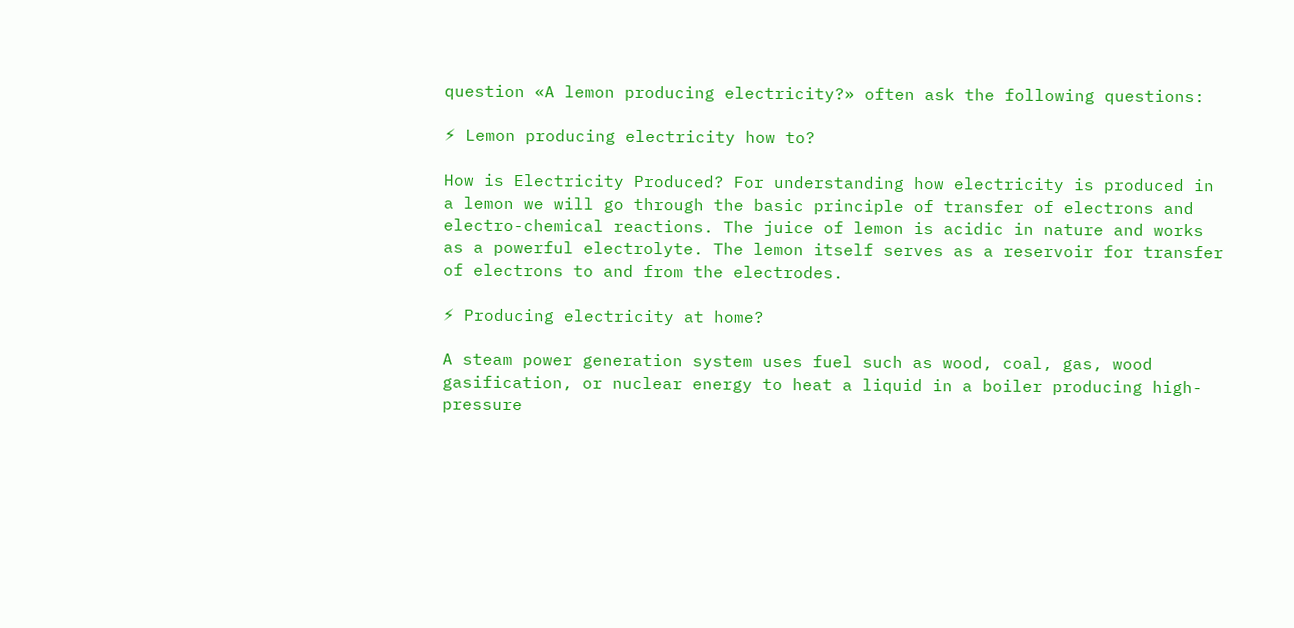question «A lemon producing electricity?» often ask the following questions:

⚡ Lemon producing electricity how to?

How is Electricity Produced? For understanding how electricity is produced in a lemon we will go through the basic principle of transfer of electrons and electro-chemical reactions. The juice of lemon is acidic in nature and works as a powerful electrolyte. The lemon itself serves as a reservoir for transfer of electrons to and from the electrodes.

⚡ Producing electricity at home?

A steam power generation system uses fuel such as wood, coal, gas, wood gasification, or nuclear energy to heat a liquid in a boiler producing high-pressure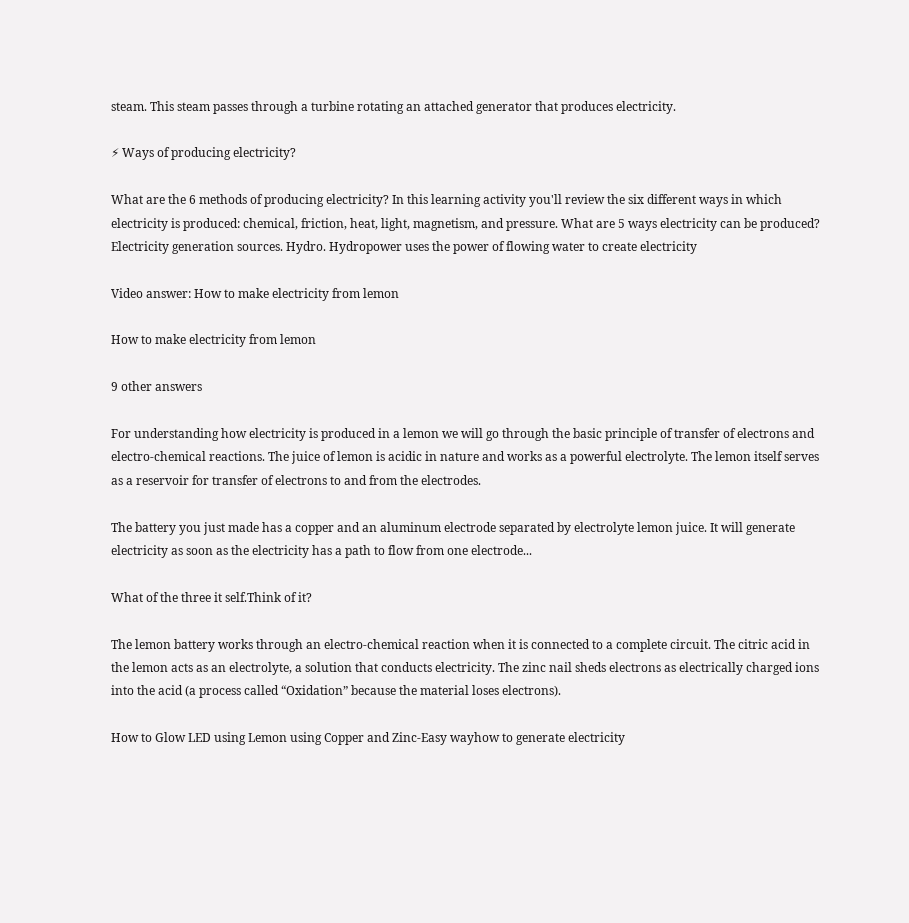steam. This steam passes through a turbine rotating an attached generator that produces electricity.

⚡ Ways of producing electricity?

What are the 6 methods of producing electricity? In this learning activity you'll review the six different ways in which electricity is produced: chemical, friction, heat, light, magnetism, and pressure. What are 5 ways electricity can be produced? Electricity generation sources. Hydro. Hydropower uses the power of flowing water to create electricity

Video answer: How to make electricity from lemon

How to make electricity from lemon

9 other answers

For understanding how electricity is produced in a lemon we will go through the basic principle of transfer of electrons and electro-chemical reactions. The juice of lemon is acidic in nature and works as a powerful electrolyte. The lemon itself serves as a reservoir for transfer of electrons to and from the electrodes.

The battery you just made has a copper and an aluminum electrode separated by electrolyte lemon juice. It will generate electricity as soon as the electricity has a path to flow from one electrode...

What of the three it self.Think of it?

The lemon battery works through an electro-chemical reaction when it is connected to a complete circuit. The citric acid in the lemon acts as an electrolyte, a solution that conducts electricity. The zinc nail sheds electrons as electrically charged ions into the acid (a process called “Oxidation” because the material loses electrons).

How to Glow LED using Lemon using Copper and Zinc-Easy wayhow to generate electricity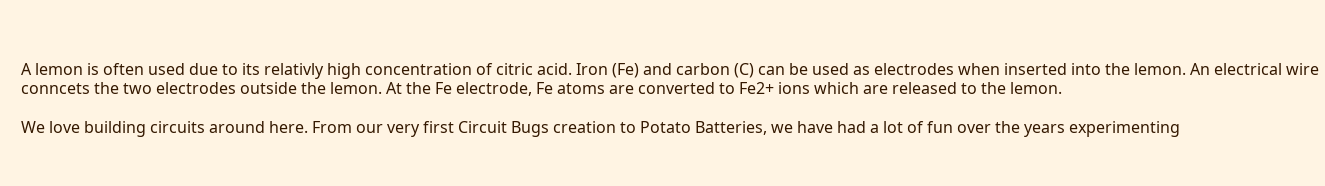A lemon is often used due to its relativly high concentration of citric acid. Iron (Fe) and carbon (C) can be used as electrodes when inserted into the lemon. An electrical wire conncets the two electrodes outside the lemon. At the Fe electrode, Fe atoms are converted to Fe2+ ions which are released to the lemon.

We love building circuits around here. From our very first Circuit Bugs creation to Potato Batteries, we have had a lot of fun over the years experimenting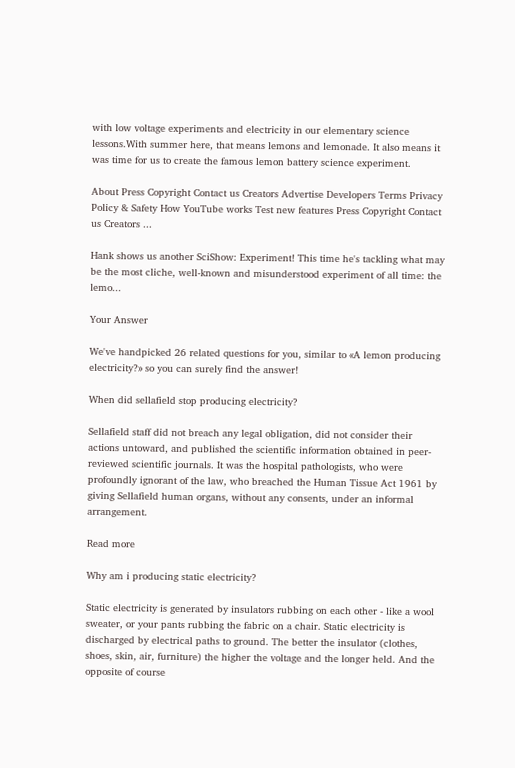with low voltage experiments and electricity in our elementary science lessons.With summer here, that means lemons and lemonade. It also means it was time for us to create the famous lemon battery science experiment.

About Press Copyright Contact us Creators Advertise Developers Terms Privacy Policy & Safety How YouTube works Test new features Press Copyright Contact us Creators ...

Hank shows us another SciShow: Experiment! This time he's tackling what may be the most cliche, well-known and misunderstood experiment of all time: the lemo...

Your Answer

We've handpicked 26 related questions for you, similar to «A lemon producing electricity?» so you can surely find the answer!

When did sellafield stop producing electricity?

Sellafield staff did not breach any legal obligation, did not consider their actions untoward, and published the scientific information obtained in peer-reviewed scientific journals. It was the hospital pathologists, who were profoundly ignorant of the law, who breached the Human Tissue Act 1961 by giving Sellafield human organs, without any consents, under an informal arrangement.

Read more

Why am i producing static electricity?

Static electricity is generated by insulators rubbing on each other - like a wool sweater, or your pants rubbing the fabric on a chair. Static electricity is discharged by electrical paths to ground. The better the insulator (clothes, shoes, skin, air, furniture) the higher the voltage and the longer held. And the opposite of course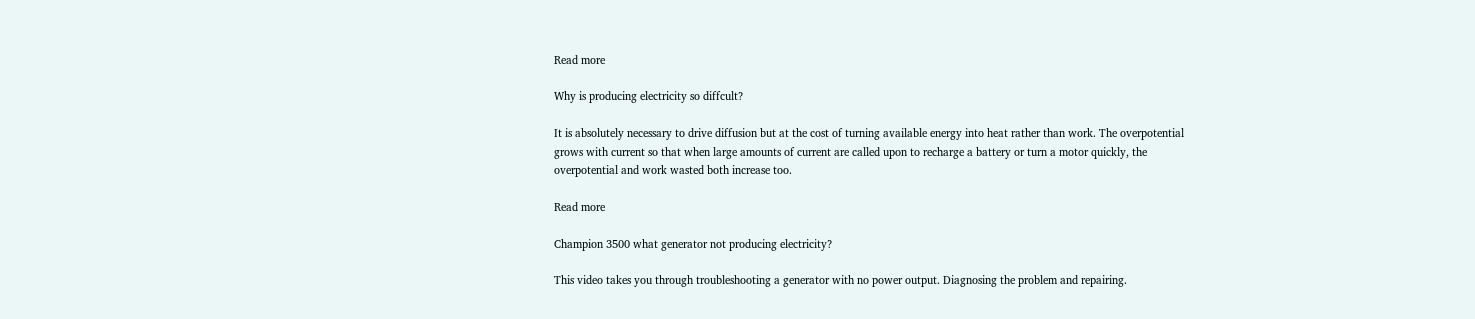Read more

Why is producing electricity so diffcult?

It is absolutely necessary to drive diffusion but at the cost of turning available energy into heat rather than work. The overpotential grows with current so that when large amounts of current are called upon to recharge a battery or turn a motor quickly, the overpotential and work wasted both increase too.

Read more

Champion 3500 what generator not producing electricity?

This video takes you through troubleshooting a generator with no power output. Diagnosing the problem and repairing.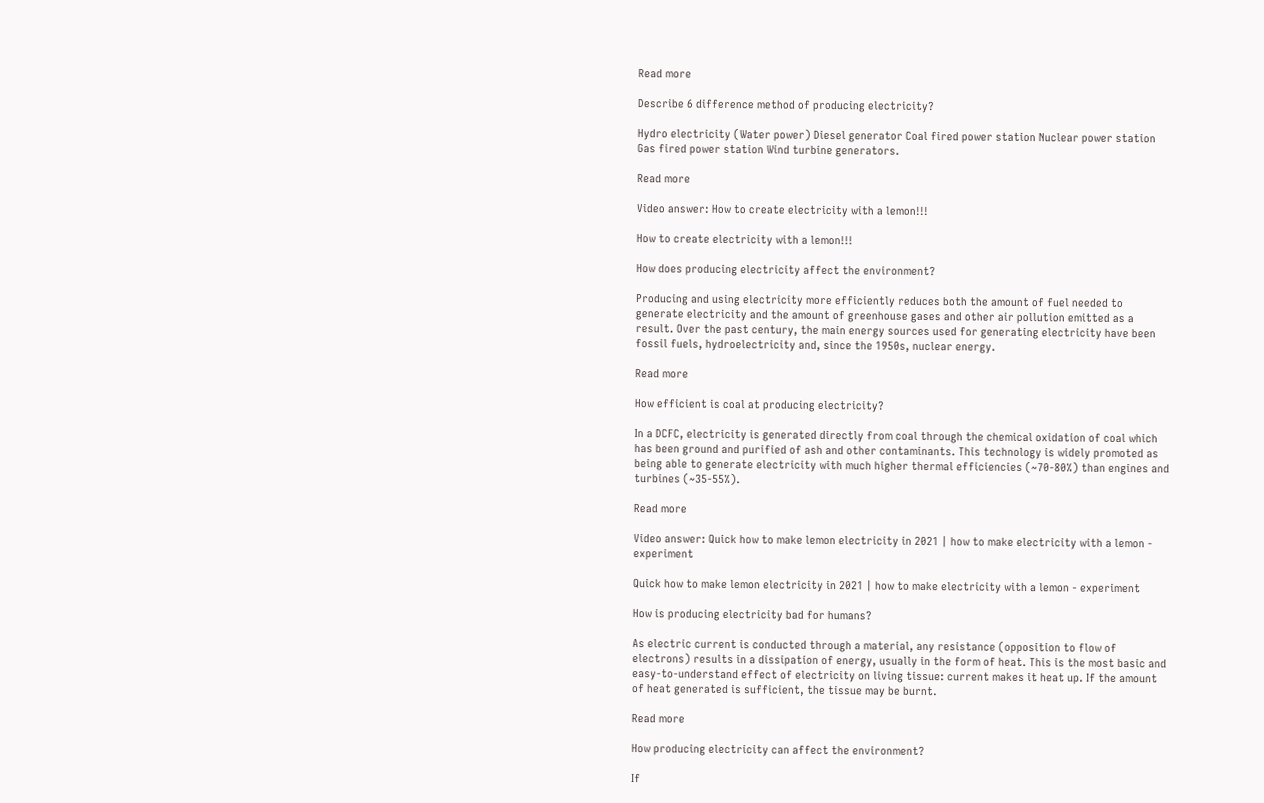Read more

Describe 6 difference method of producing electricity?

Hydro electricity (Water power) Diesel generator Coal fired power station Nuclear power station Gas fired power station Wind turbine generators.

Read more

Video answer: How to create electricity with a lemon!!!

How to create electricity with a lemon!!!

How does producing electricity affect the environment?

Producing and using electricity more efficiently reduces both the amount of fuel needed to generate electricity and the amount of greenhouse gases and other air pollution emitted as a result. Over the past century, the main energy sources used for generating electricity have been fossil fuels, hydroelectricity and, since the 1950s, nuclear energy.

Read more

How efficient is coal at producing electricity?

In a DCFC, electricity is generated directly from coal through the chemical oxidation of coal which has been ground and purified of ash and other contaminants. This technology is widely promoted as being able to generate electricity with much higher thermal efficiencies (~70-80%) than engines and turbines (~35-55%).

Read more

Video answer: Quick how to make lemon electricity in 2021 | how to make electricity with a lemon - experiment

Quick how to make lemon electricity in 2021 | how to make electricity with a lemon - experiment

How is producing electricity bad for humans?

As electric current is conducted through a material, any resistance (opposition to flow of electrons) results in a dissipation of energy, usually in the form of heat. This is the most basic and easy-to-understand effect of electricity on living tissue: current makes it heat up. If the amount of heat generated is sufficient, the tissue may be burnt.

Read more

How producing electricity can affect the environment?

If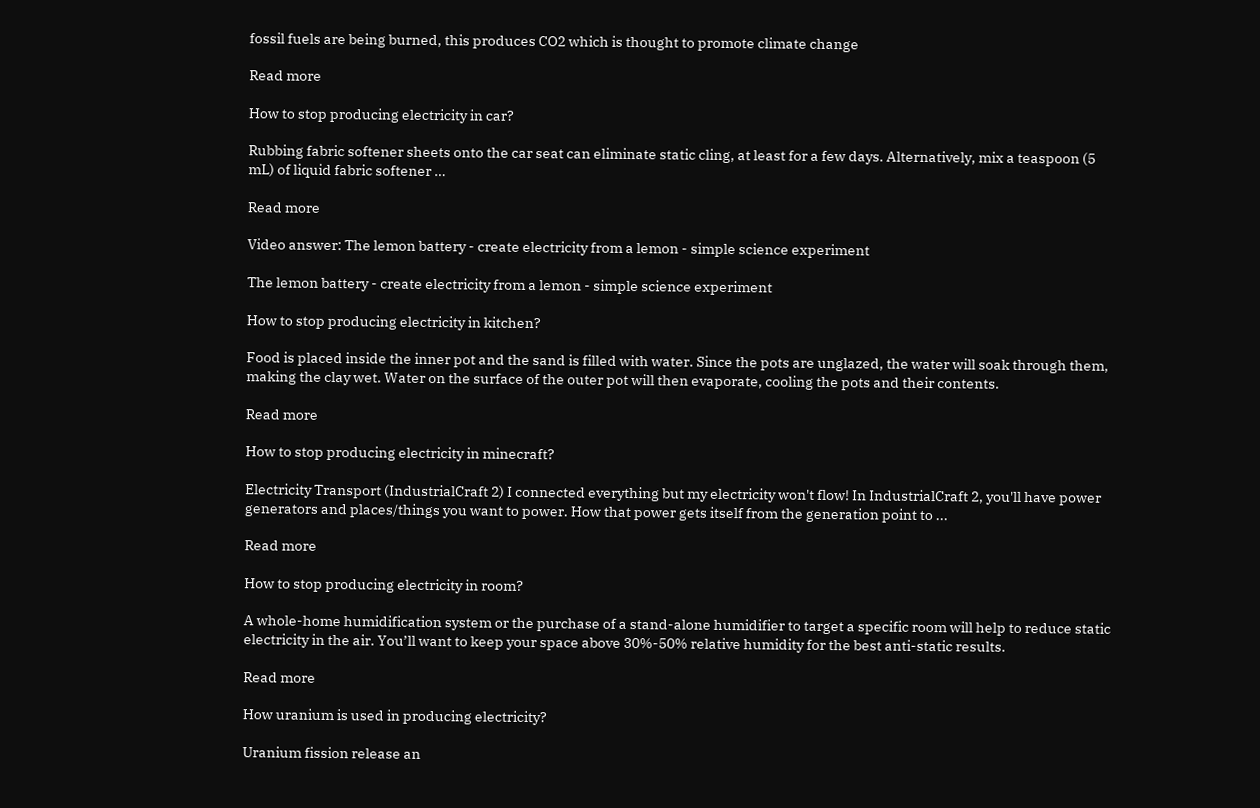fossil fuels are being burned, this produces CO2 which is thought to promote climate change

Read more

How to stop producing electricity in car?

Rubbing fabric softener sheets onto the car seat can eliminate static cling, at least for a few days. Alternatively, mix a teaspoon (5 mL) of liquid fabric softener …

Read more

Video answer: The lemon battery - create electricity from a lemon - simple science experiment

The lemon battery - create electricity from a lemon - simple science experiment

How to stop producing electricity in kitchen?

Food is placed inside the inner pot and the sand is filled with water. Since the pots are unglazed, the water will soak through them, making the clay wet. Water on the surface of the outer pot will then evaporate, cooling the pots and their contents.

Read more

How to stop producing electricity in minecraft?

Electricity Transport (IndustrialCraft 2) I connected everything but my electricity won't flow! In IndustrialCraft 2, you'll have power generators and places/things you want to power. How that power gets itself from the generation point to ...

Read more

How to stop producing electricity in room?

A whole-home humidification system or the purchase of a stand-alone humidifier to target a specific room will help to reduce static electricity in the air. You’ll want to keep your space above 30%-50% relative humidity for the best anti-static results.

Read more

How uranium is used in producing electricity?

Uranium fission release an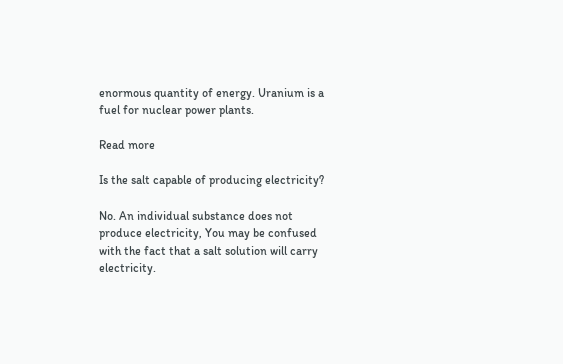enormous quantity of energy. Uranium is a fuel for nuclear power plants.

Read more

Is the salt capable of producing electricity?

No. An individual substance does not produce electricity, You may be confused with the fact that a salt solution will carry electricity.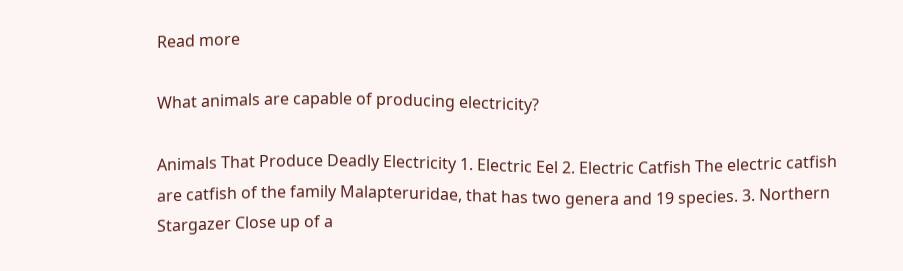Read more

What animals are capable of producing electricity?

Animals That Produce Deadly Electricity 1. Electric Eel 2. Electric Catfish The electric catfish are catfish of the family Malapteruridae, that has two genera and 19 species. 3. Northern Stargazer Close up of a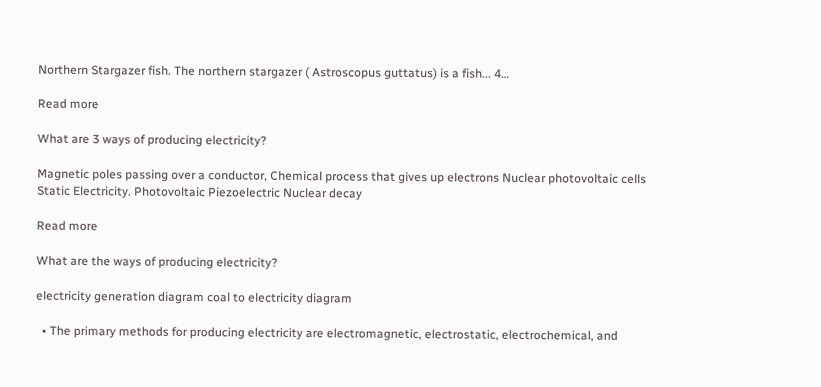Northern Stargazer fish. The northern stargazer ( Astroscopus guttatus) is a fish... 4…

Read more

What are 3 ways of producing electricity?

Magnetic poles passing over a conductor, Chemical process that gives up electrons Nuclear photovoltaic cells Static Electricity. Photovoltaic Piezoelectric Nuclear decay

Read more

What are the ways of producing electricity?

electricity generation diagram coal to electricity diagram

  • The primary methods for producing electricity are electromagnetic, electrostatic, electrochemical, and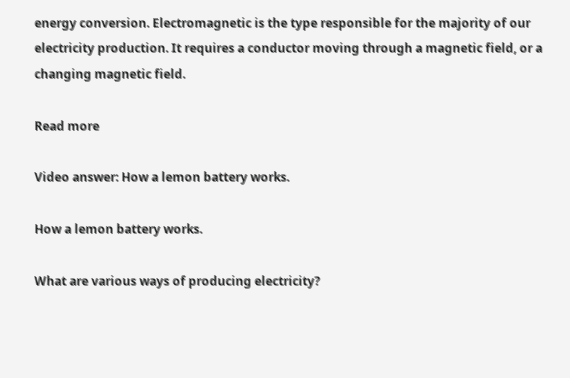energy conversion. Electromagnetic is the type responsible for the majority of our electricity production. It requires a conductor moving through a magnetic field, or a changing magnetic field.

Read more

Video answer: How a lemon battery works.

How a lemon battery works.

What are various ways of producing electricity?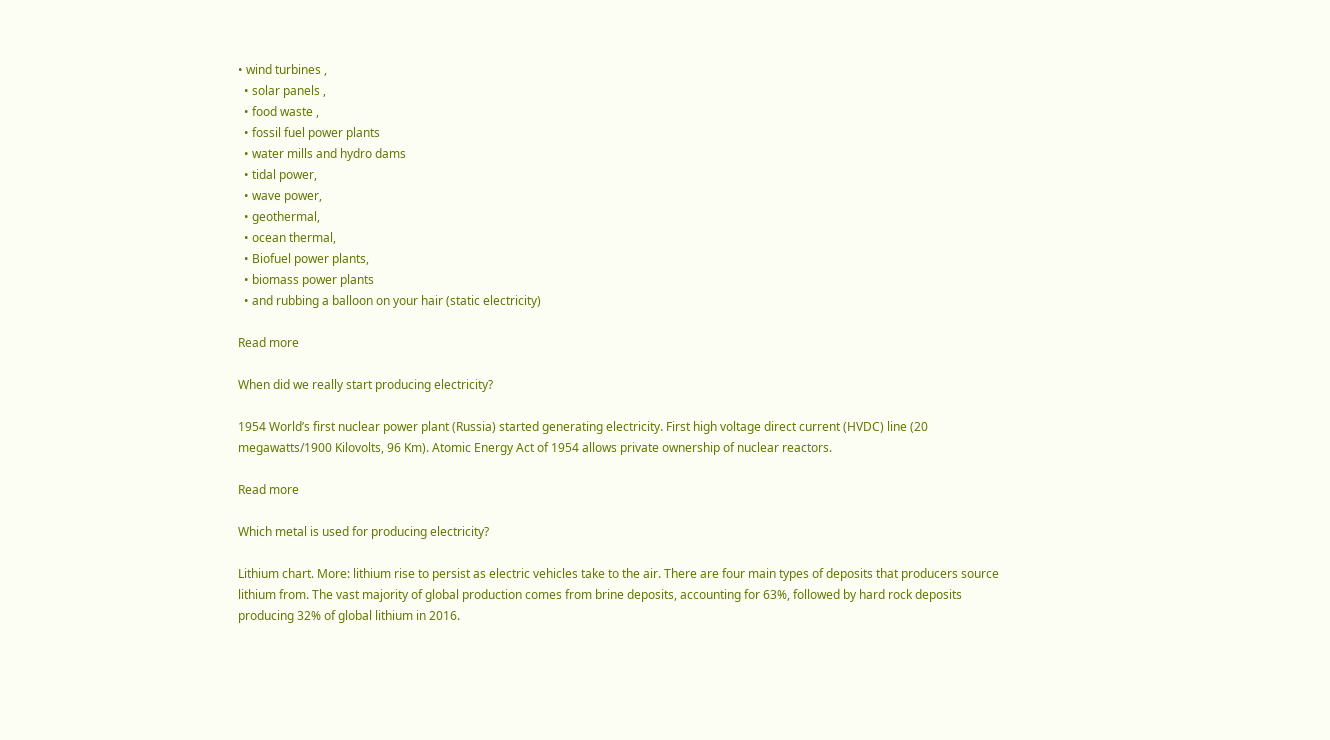• wind turbines ,
  • solar panels ,
  • food waste ,
  • fossil fuel power plants
  • water mills and hydro dams
  • tidal power,
  • wave power,
  • geothermal,
  • ocean thermal,
  • Biofuel power plants,
  • biomass power plants
  • and rubbing a balloon on your hair (static electricity)

Read more

When did we really start producing electricity?

1954 World’s first nuclear power plant (Russia) started generating electricity. First high voltage direct current (HVDC) line (20 megawatts/1900 Kilovolts, 96 Km). Atomic Energy Act of 1954 allows private ownership of nuclear reactors.

Read more

Which metal is used for producing electricity?

Lithium chart. More: lithium rise to persist as electric vehicles take to the air. There are four main types of deposits that producers source lithium from. The vast majority of global production comes from brine deposits, accounting for 63%, followed by hard rock deposits producing 32% of global lithium in 2016.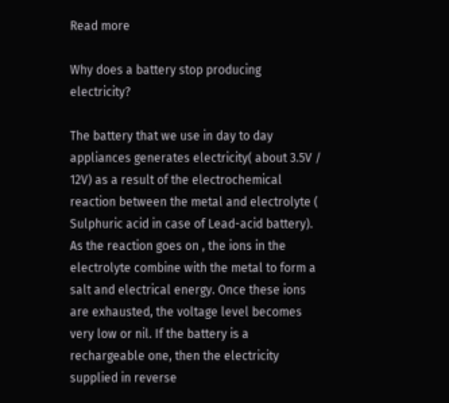Read more

Why does a battery stop producing electricity?

The battery that we use in day to day appliances generates electricity( about 3.5V / 12V) as a result of the electrochemical reaction between the metal and electrolyte ( Sulphuric acid in case of Lead-acid battery). As the reaction goes on , the ions in the electrolyte combine with the metal to form a salt and electrical energy. Once these ions are exhausted, the voltage level becomes very low or nil. If the battery is a rechargeable one, then the electricity supplied in reverse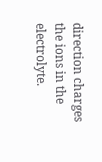direction charges the ions in the electrolyte.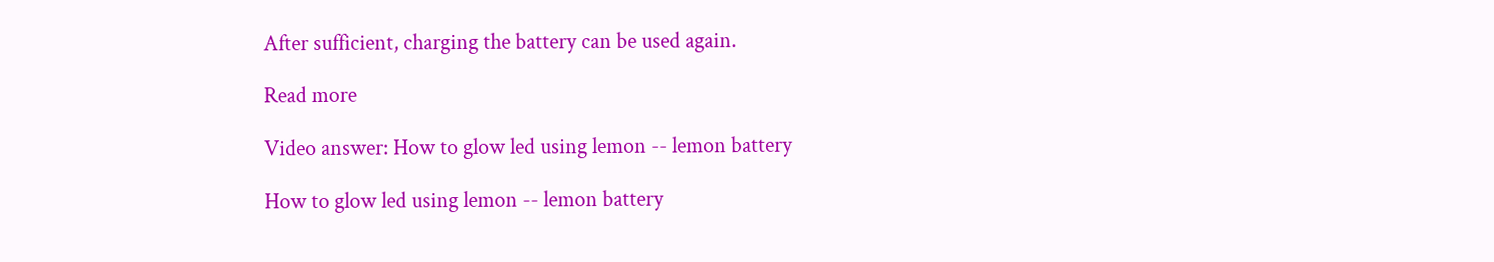After sufficient, charging the battery can be used again.

Read more

Video answer: How to glow led using lemon -- lemon battery

How to glow led using lemon -- lemon battery